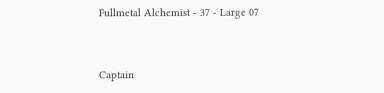Fullmetal Alchemist - 37 - Large 07


Captain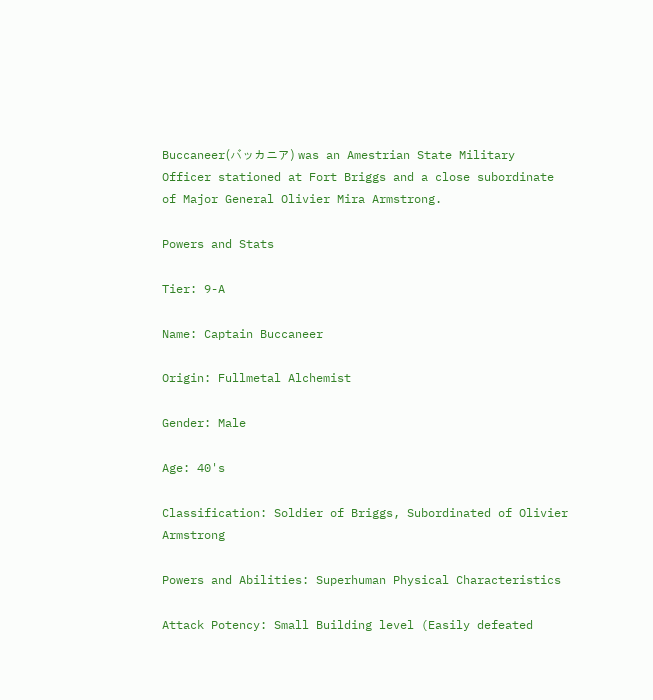Buccaneer(バッカニア) was an Amestrian State Military Officer stationed at Fort Briggs and a close subordinate of Major General Olivier Mira Armstrong.

Powers and Stats

Tier: 9-A

Name: Captain Buccaneer

Origin: Fullmetal Alchemist

Gender: Male

Age: 40's

Classification: Soldier of Briggs, Subordinated of Olivier Armstrong

Powers and Abilities: Superhuman Physical Characteristics

Attack Potency: Small Building level (Easily defeated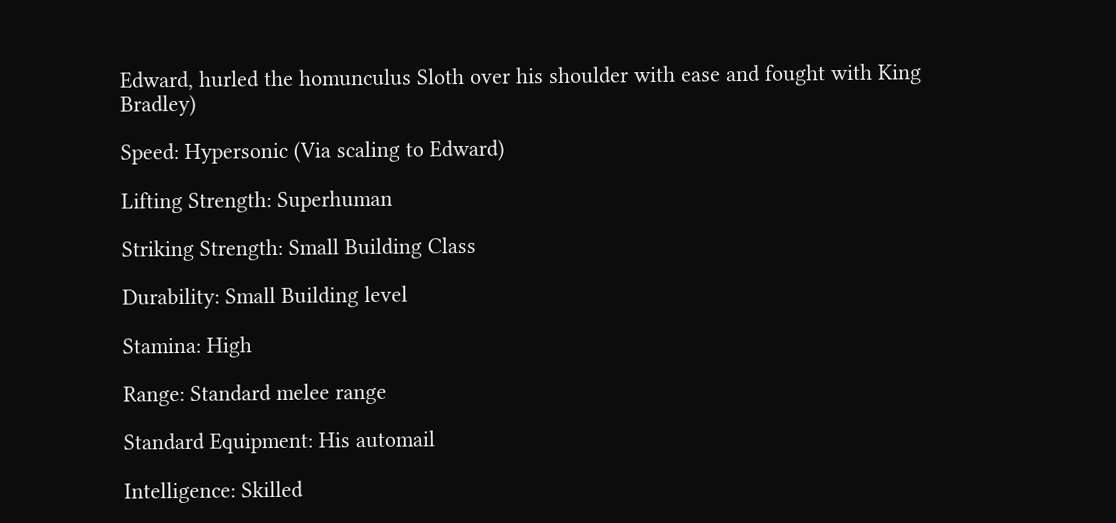Edward, hurled the homunculus Sloth over his shoulder with ease and fought with King Bradley)

Speed: Hypersonic (Via scaling to Edward)

Lifting Strength: Superhuman

Striking Strength: Small Building Class

Durability: Small Building level

Stamina: High

Range: Standard melee range

Standard Equipment: His automail

Intelligence: Skilled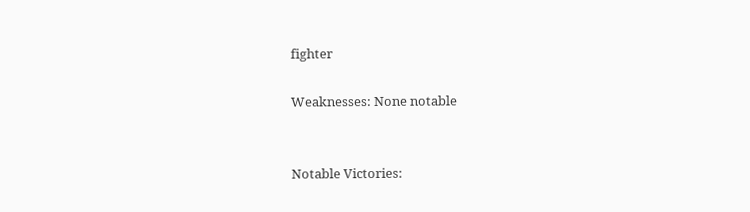fighter

Weaknesses: None notable


Notable Victories: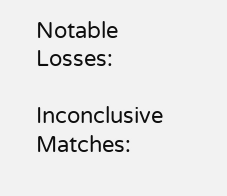Notable Losses:

Inconclusive Matches: